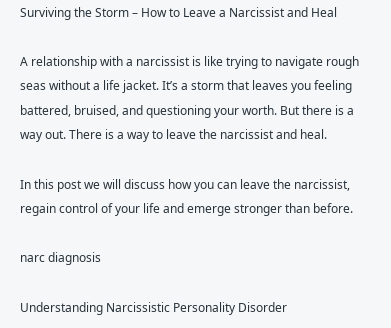Surviving the Storm – How to Leave a Narcissist and Heal

A relationship with a narcissist is like trying to navigate rough seas without a life jacket. It’s a storm that leaves you feeling battered, bruised, and questioning your worth. But there is a way out. There is a way to leave the narcissist and heal.

In this post we will discuss how you can leave the narcissist, regain control of your life and emerge stronger than before.

narc diagnosis

Understanding Narcissistic Personality Disorder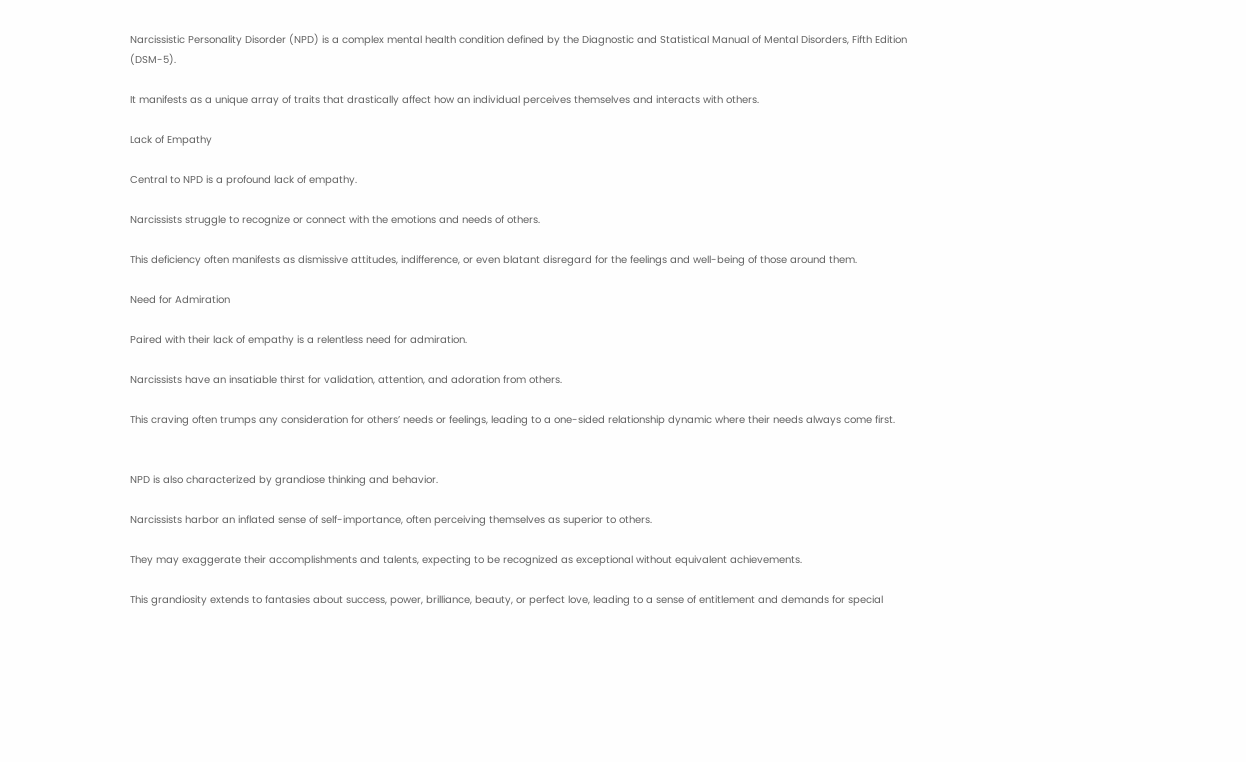Narcissistic Personality Disorder (NPD) is a complex mental health condition defined by the Diagnostic and Statistical Manual of Mental Disorders, Fifth Edition (DSM-5).

It manifests as a unique array of traits that drastically affect how an individual perceives themselves and interacts with others.

Lack of Empathy

Central to NPD is a profound lack of empathy.

Narcissists struggle to recognize or connect with the emotions and needs of others.

This deficiency often manifests as dismissive attitudes, indifference, or even blatant disregard for the feelings and well-being of those around them.

Need for Admiration

Paired with their lack of empathy is a relentless need for admiration.

Narcissists have an insatiable thirst for validation, attention, and adoration from others.

This craving often trumps any consideration for others’ needs or feelings, leading to a one-sided relationship dynamic where their needs always come first.


NPD is also characterized by grandiose thinking and behavior.

Narcissists harbor an inflated sense of self-importance, often perceiving themselves as superior to others.

They may exaggerate their accomplishments and talents, expecting to be recognized as exceptional without equivalent achievements.

This grandiosity extends to fantasies about success, power, brilliance, beauty, or perfect love, leading to a sense of entitlement and demands for special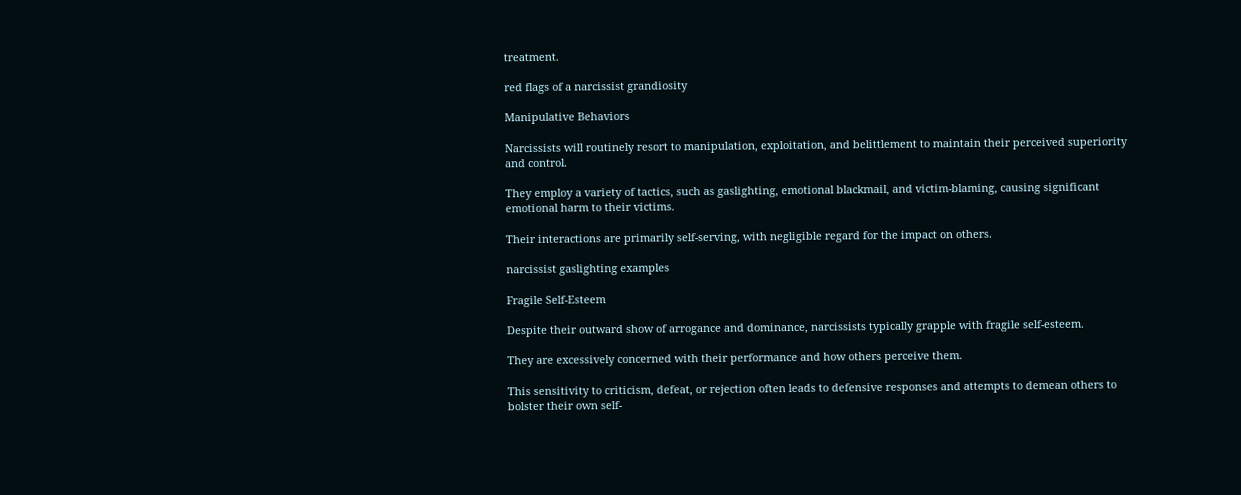treatment.

red flags of a narcissist grandiosity

Manipulative Behaviors

Narcissists will routinely resort to manipulation, exploitation, and belittlement to maintain their perceived superiority and control.

They employ a variety of tactics, such as gaslighting, emotional blackmail, and victim-blaming, causing significant emotional harm to their victims.

Their interactions are primarily self-serving, with negligible regard for the impact on others.

narcissist gaslighting examples

Fragile Self-Esteem

Despite their outward show of arrogance and dominance, narcissists typically grapple with fragile self-esteem.

They are excessively concerned with their performance and how others perceive them.

This sensitivity to criticism, defeat, or rejection often leads to defensive responses and attempts to demean others to bolster their own self-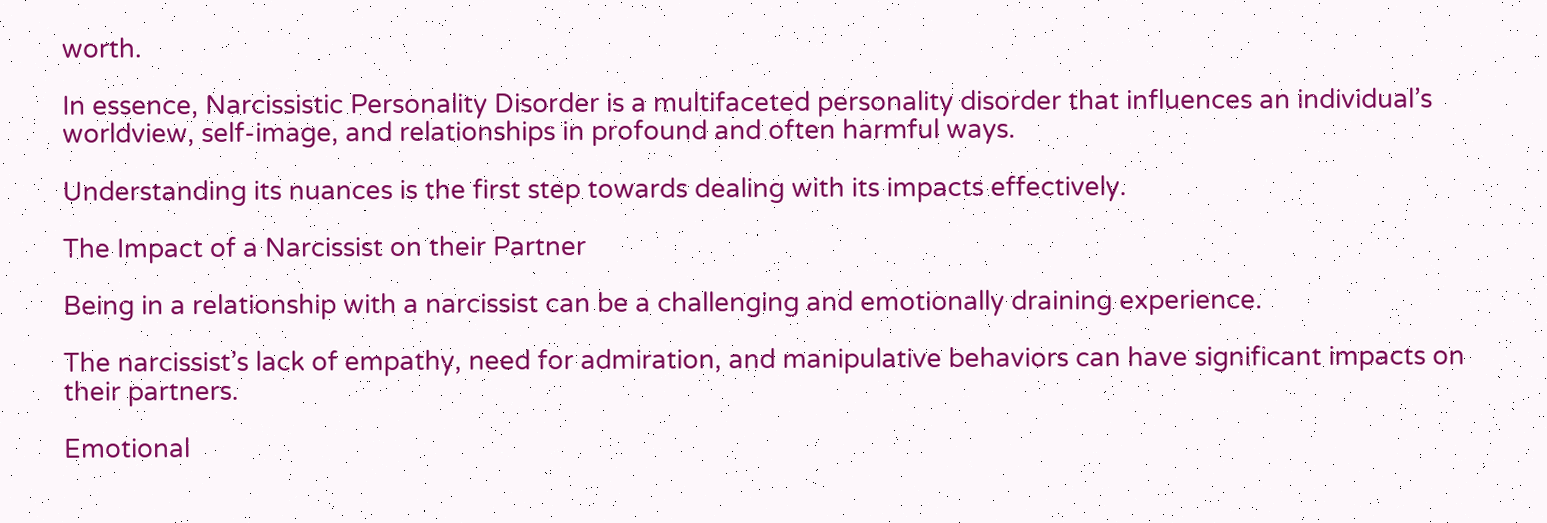worth.

In essence, Narcissistic Personality Disorder is a multifaceted personality disorder that influences an individual’s worldview, self-image, and relationships in profound and often harmful ways.

Understanding its nuances is the first step towards dealing with its impacts effectively.

The Impact of a Narcissist on their Partner

Being in a relationship with a narcissist can be a challenging and emotionally draining experience.

The narcissist’s lack of empathy, need for admiration, and manipulative behaviors can have significant impacts on their partners.

Emotional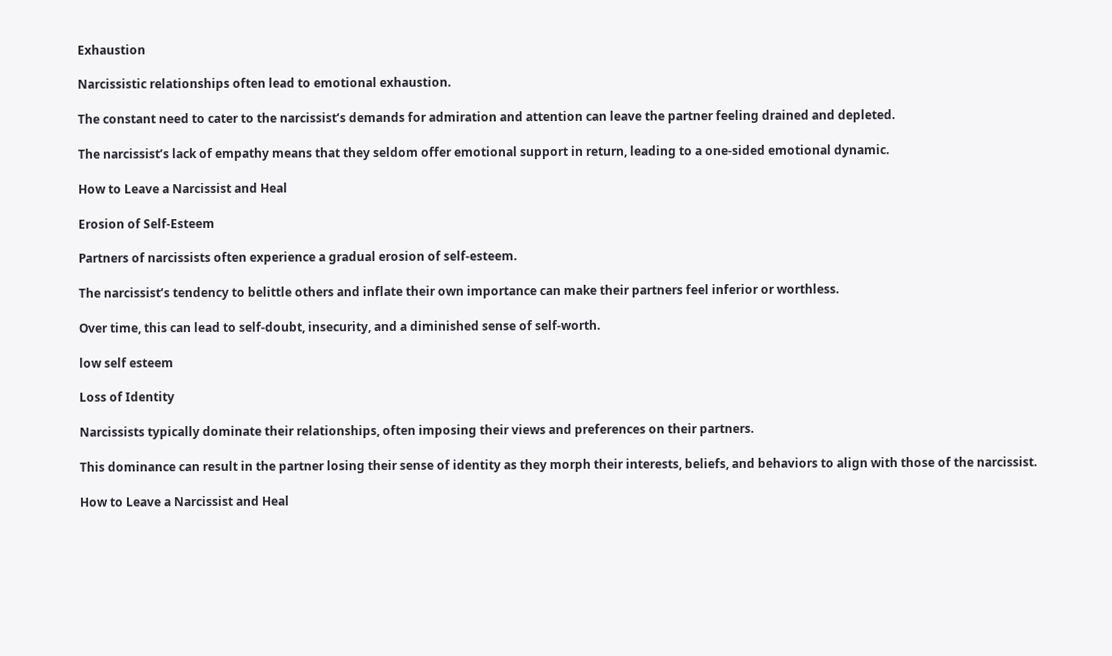Exhaustion

Narcissistic relationships often lead to emotional exhaustion.

The constant need to cater to the narcissist’s demands for admiration and attention can leave the partner feeling drained and depleted.

The narcissist’s lack of empathy means that they seldom offer emotional support in return, leading to a one-sided emotional dynamic.

How to Leave a Narcissist and Heal

Erosion of Self-Esteem

Partners of narcissists often experience a gradual erosion of self-esteem.

The narcissist’s tendency to belittle others and inflate their own importance can make their partners feel inferior or worthless.

Over time, this can lead to self-doubt, insecurity, and a diminished sense of self-worth.

low self esteem

Loss of Identity

Narcissists typically dominate their relationships, often imposing their views and preferences on their partners.

This dominance can result in the partner losing their sense of identity as they morph their interests, beliefs, and behaviors to align with those of the narcissist.

How to Leave a Narcissist and Heal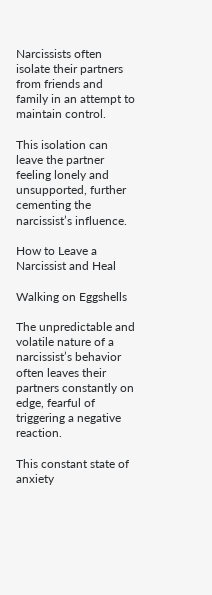Narcissists often isolate their partners from friends and family in an attempt to maintain control.

This isolation can leave the partner feeling lonely and unsupported, further cementing the narcissist’s influence.

How to Leave a Narcissist and Heal

Walking on Eggshells

The unpredictable and volatile nature of a narcissist’s behavior often leaves their partners constantly on edge, fearful of triggering a negative reaction.

This constant state of anxiety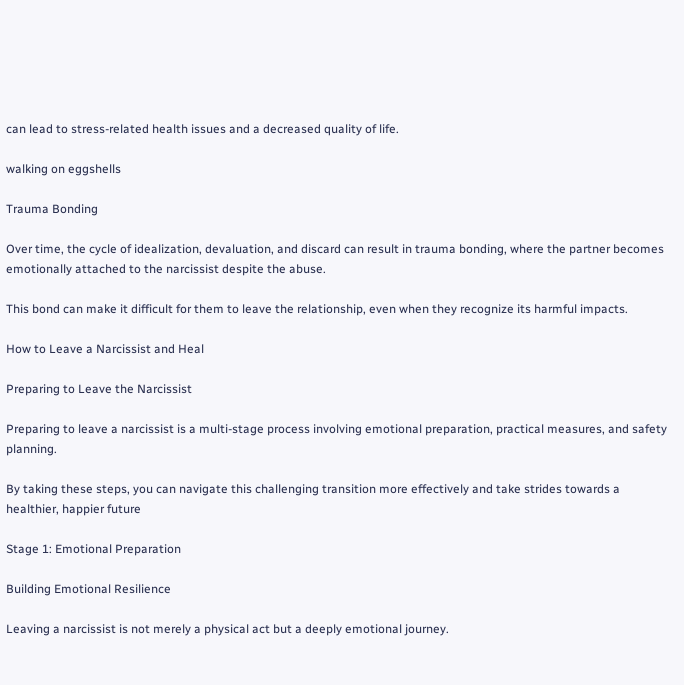can lead to stress-related health issues and a decreased quality of life.

walking on eggshells

Trauma Bonding

Over time, the cycle of idealization, devaluation, and discard can result in trauma bonding, where the partner becomes emotionally attached to the narcissist despite the abuse.

This bond can make it difficult for them to leave the relationship, even when they recognize its harmful impacts.

How to Leave a Narcissist and Heal

Preparing to Leave the Narcissist

Preparing to leave a narcissist is a multi-stage process involving emotional preparation, practical measures, and safety planning.

By taking these steps, you can navigate this challenging transition more effectively and take strides towards a healthier, happier future

Stage 1: Emotional Preparation

Building Emotional Resilience

Leaving a narcissist is not merely a physical act but a deeply emotional journey.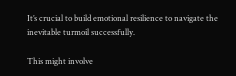It’s crucial to build emotional resilience to navigate the inevitable turmoil successfully.

This might involve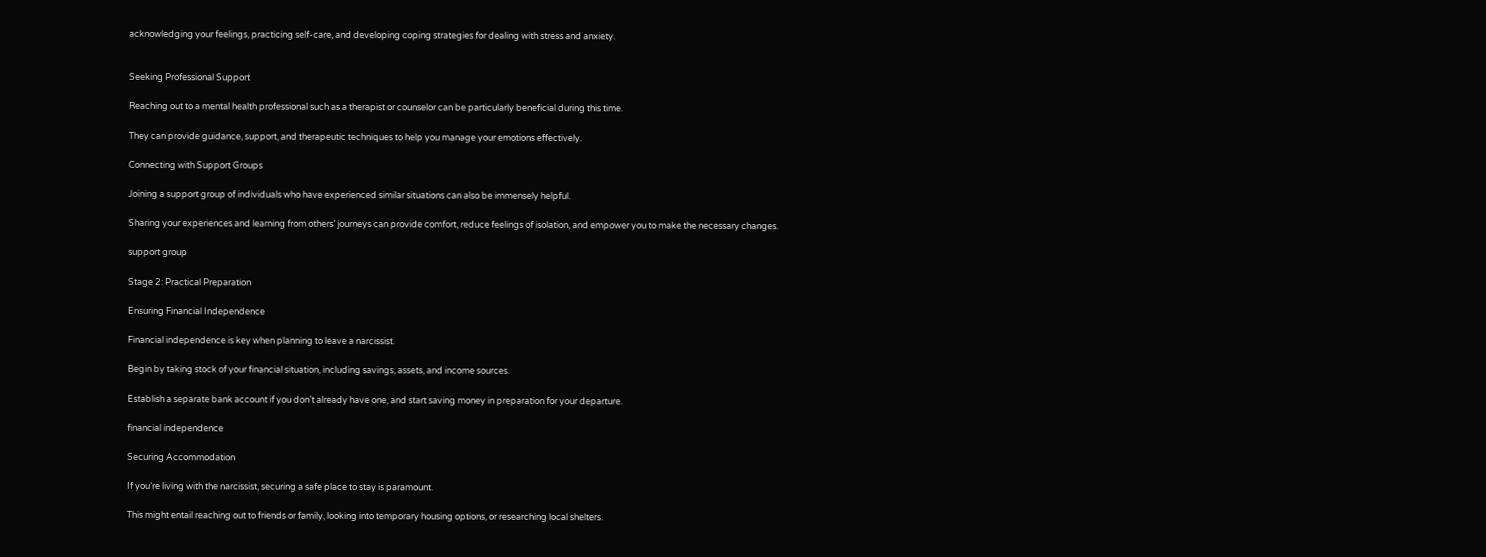acknowledging your feelings, practicing self-care, and developing coping strategies for dealing with stress and anxiety.


Seeking Professional Support

Reaching out to a mental health professional such as a therapist or counselor can be particularly beneficial during this time.

They can provide guidance, support, and therapeutic techniques to help you manage your emotions effectively.

Connecting with Support Groups

Joining a support group of individuals who have experienced similar situations can also be immensely helpful.

Sharing your experiences and learning from others’ journeys can provide comfort, reduce feelings of isolation, and empower you to make the necessary changes.

support group

Stage 2: Practical Preparation

Ensuring Financial Independence

Financial independence is key when planning to leave a narcissist.

Begin by taking stock of your financial situation, including savings, assets, and income sources.

Establish a separate bank account if you don’t already have one, and start saving money in preparation for your departure.

financial independence

Securing Accommodation

If you’re living with the narcissist, securing a safe place to stay is paramount.

This might entail reaching out to friends or family, looking into temporary housing options, or researching local shelters.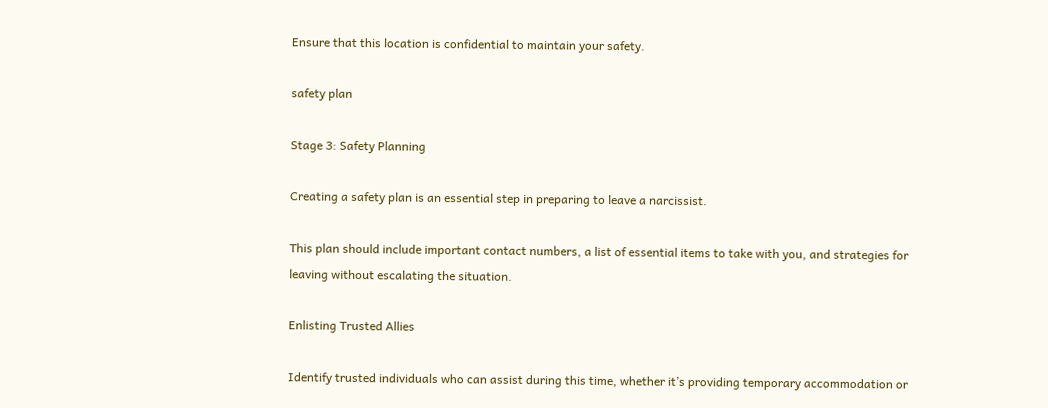Ensure that this location is confidential to maintain your safety.

safety plan

Stage 3: Safety Planning

Creating a safety plan is an essential step in preparing to leave a narcissist.

This plan should include important contact numbers, a list of essential items to take with you, and strategies for leaving without escalating the situation.

Enlisting Trusted Allies

Identify trusted individuals who can assist during this time, whether it’s providing temporary accommodation or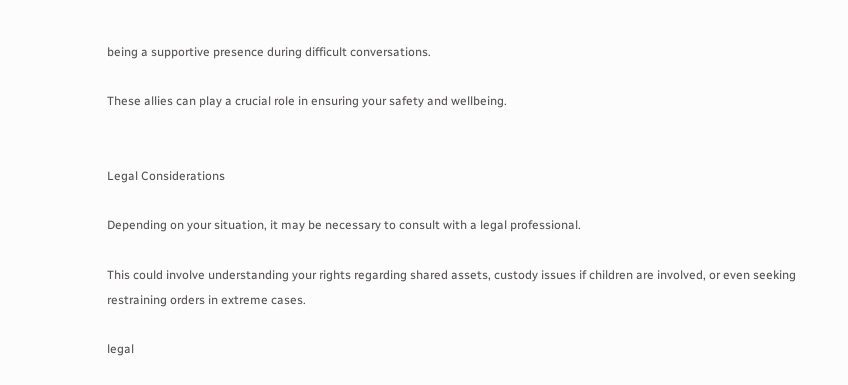being a supportive presence during difficult conversations.

These allies can play a crucial role in ensuring your safety and wellbeing.


Legal Considerations

Depending on your situation, it may be necessary to consult with a legal professional.

This could involve understanding your rights regarding shared assets, custody issues if children are involved, or even seeking restraining orders in extreme cases.

legal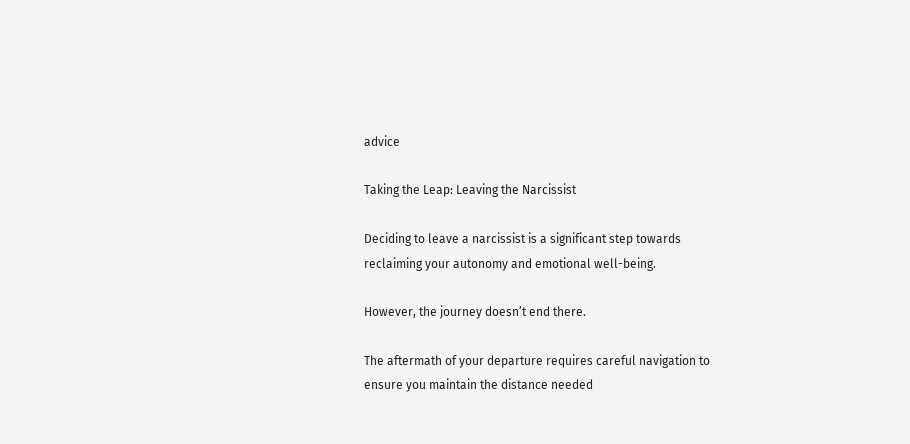advice

Taking the Leap: Leaving the Narcissist

Deciding to leave a narcissist is a significant step towards reclaiming your autonomy and emotional well-being.

However, the journey doesn’t end there.

The aftermath of your departure requires careful navigation to ensure you maintain the distance needed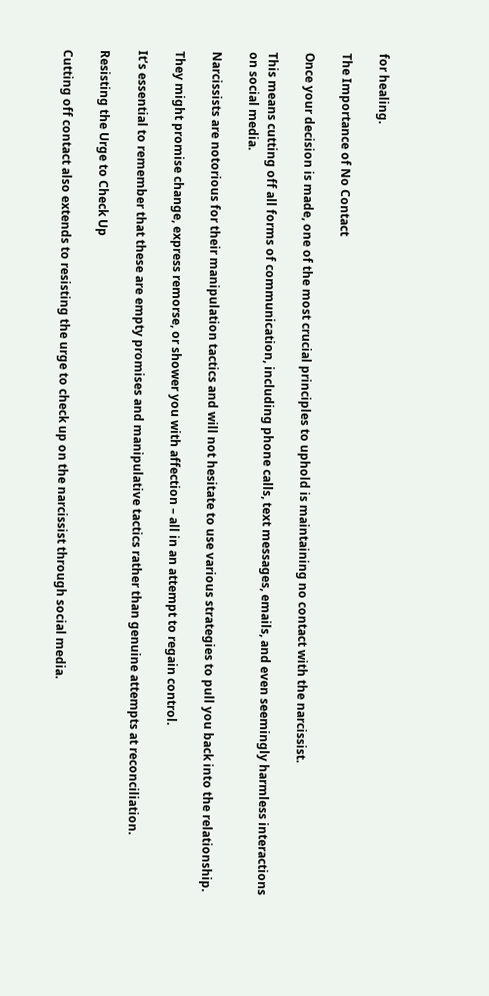for healing.

The Importance of No Contact

Once your decision is made, one of the most crucial principles to uphold is maintaining no contact with the narcissist.

This means cutting off all forms of communication, including phone calls, text messages, emails, and even seemingly harmless interactions on social media.

Narcissists are notorious for their manipulation tactics and will not hesitate to use various strategies to pull you back into the relationship.

They might promise change, express remorse, or shower you with affection – all in an attempt to regain control.

It’s essential to remember that these are empty promises and manipulative tactics rather than genuine attempts at reconciliation.

Resisting the Urge to Check Up

Cutting off contact also extends to resisting the urge to check up on the narcissist through social media.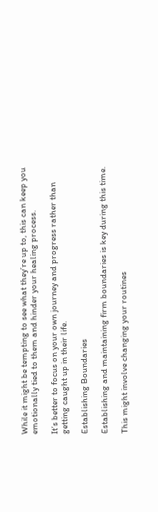While it might be tempting to see what they’re up to, this can keep you emotionally tied to them and hinder your healing process.

It’s better to focus on your own journey and progress rather than getting caught up in their life.

Establishing Boundaries

Establishing and maintaining firm boundaries is key during this time.

This might involve changing your routines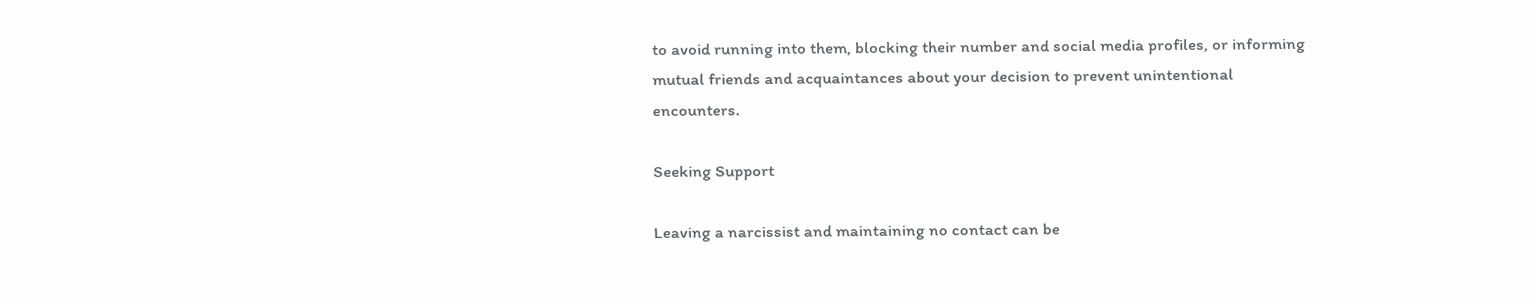to avoid running into them, blocking their number and social media profiles, or informing mutual friends and acquaintances about your decision to prevent unintentional encounters.

Seeking Support

Leaving a narcissist and maintaining no contact can be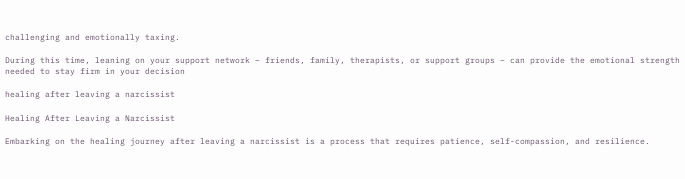challenging and emotionally taxing.

During this time, leaning on your support network – friends, family, therapists, or support groups – can provide the emotional strength needed to stay firm in your decision

healing after leaving a narcissist

Healing After Leaving a Narcissist

Embarking on the healing journey after leaving a narcissist is a process that requires patience, self-compassion, and resilience.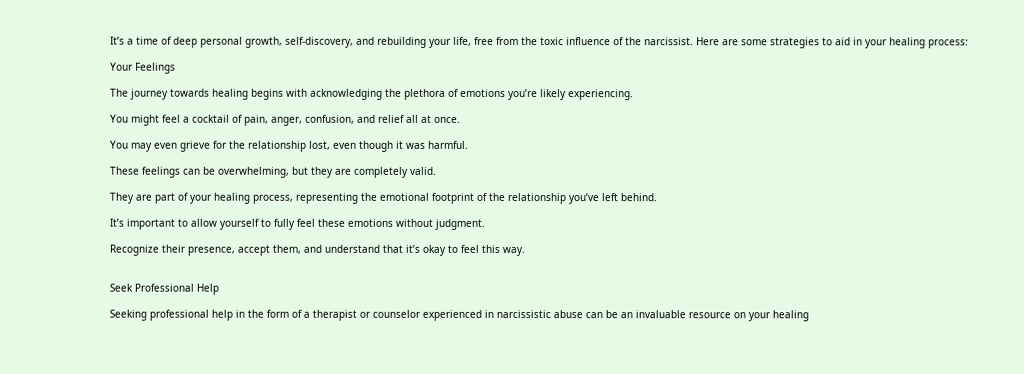It’s a time of deep personal growth, self-discovery, and rebuilding your life, free from the toxic influence of the narcissist. Here are some strategies to aid in your healing process:

Your Feelings

The journey towards healing begins with acknowledging the plethora of emotions you’re likely experiencing.

You might feel a cocktail of pain, anger, confusion, and relief all at once.

You may even grieve for the relationship lost, even though it was harmful.

These feelings can be overwhelming, but they are completely valid.

They are part of your healing process, representing the emotional footprint of the relationship you’ve left behind.

It’s important to allow yourself to fully feel these emotions without judgment.

Recognize their presence, accept them, and understand that it’s okay to feel this way.


Seek Professional Help

Seeking professional help in the form of a therapist or counselor experienced in narcissistic abuse can be an invaluable resource on your healing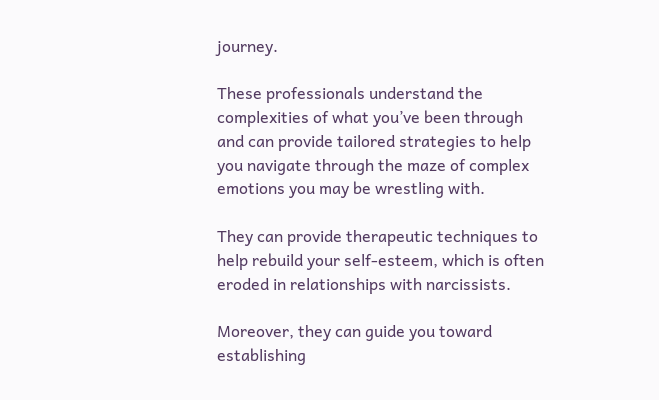journey.

These professionals understand the complexities of what you’ve been through and can provide tailored strategies to help you navigate through the maze of complex emotions you may be wrestling with.

They can provide therapeutic techniques to help rebuild your self-esteem, which is often eroded in relationships with narcissists.

Moreover, they can guide you toward establishing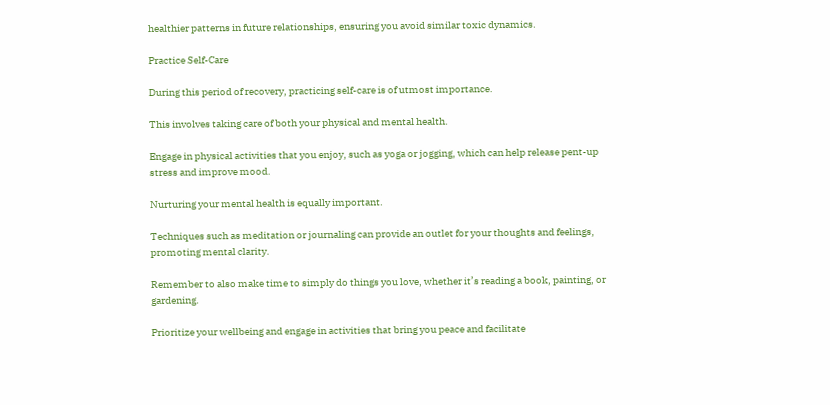healthier patterns in future relationships, ensuring you avoid similar toxic dynamics.

Practice Self-Care

During this period of recovery, practicing self-care is of utmost importance.

This involves taking care of both your physical and mental health.

Engage in physical activities that you enjoy, such as yoga or jogging, which can help release pent-up stress and improve mood.

Nurturing your mental health is equally important.

Techniques such as meditation or journaling can provide an outlet for your thoughts and feelings, promoting mental clarity.

Remember to also make time to simply do things you love, whether it’s reading a book, painting, or gardening.

Prioritize your wellbeing and engage in activities that bring you peace and facilitate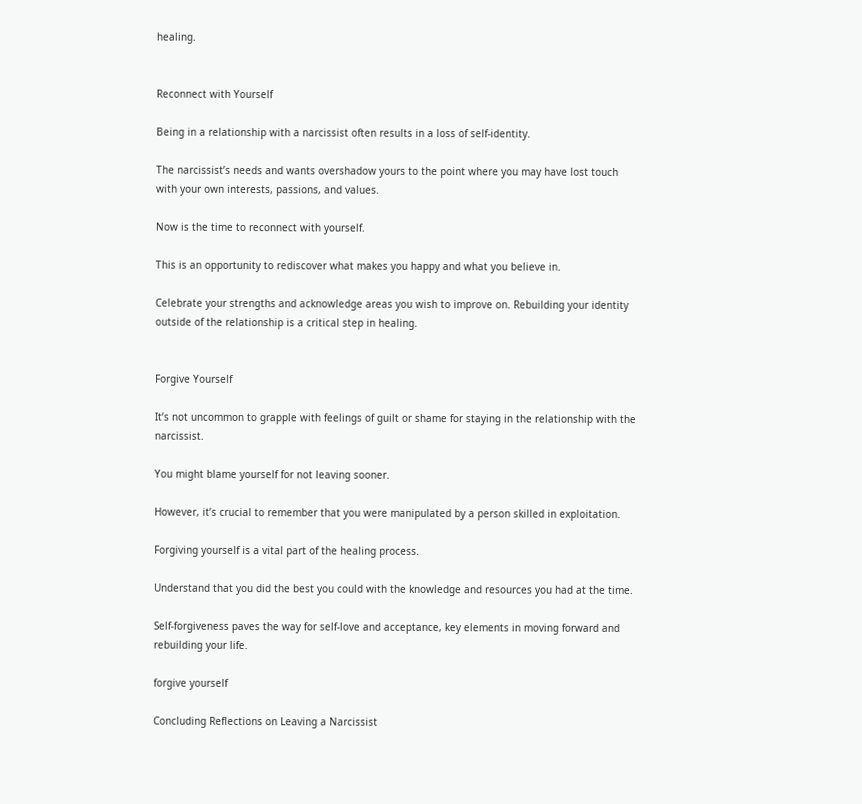healing.


Reconnect with Yourself

Being in a relationship with a narcissist often results in a loss of self-identity.

The narcissist’s needs and wants overshadow yours to the point where you may have lost touch with your own interests, passions, and values.

Now is the time to reconnect with yourself.

This is an opportunity to rediscover what makes you happy and what you believe in.

Celebrate your strengths and acknowledge areas you wish to improve on. Rebuilding your identity outside of the relationship is a critical step in healing.


Forgive Yourself

It’s not uncommon to grapple with feelings of guilt or shame for staying in the relationship with the narcissist.

You might blame yourself for not leaving sooner.

However, it’s crucial to remember that you were manipulated by a person skilled in exploitation.

Forgiving yourself is a vital part of the healing process.

Understand that you did the best you could with the knowledge and resources you had at the time.

Self-forgiveness paves the way for self-love and acceptance, key elements in moving forward and rebuilding your life.

forgive yourself

Concluding Reflections on Leaving a Narcissist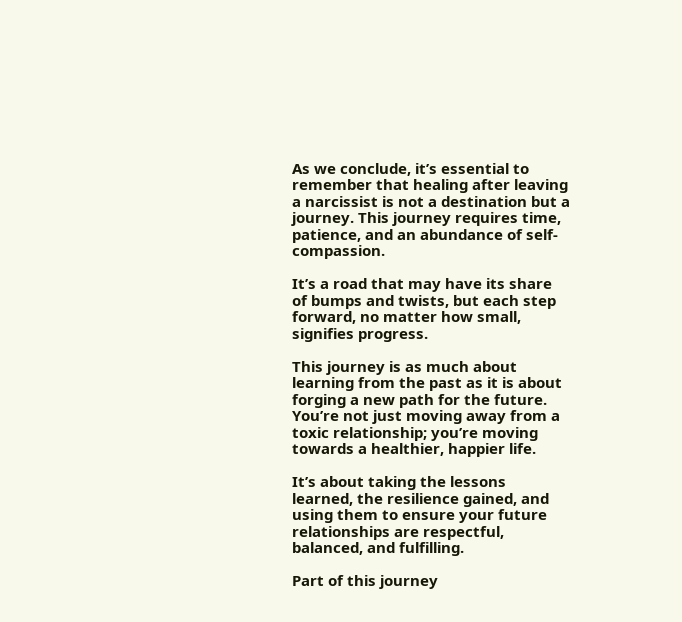As we conclude, it’s essential to remember that healing after leaving a narcissist is not a destination but a journey. This journey requires time, patience, and an abundance of self-compassion.

It’s a road that may have its share of bumps and twists, but each step forward, no matter how small, signifies progress.

This journey is as much about learning from the past as it is about forging a new path for the future. You’re not just moving away from a toxic relationship; you’re moving towards a healthier, happier life.

It’s about taking the lessons learned, the resilience gained, and using them to ensure your future relationships are respectful, balanced, and fulfilling.

Part of this journey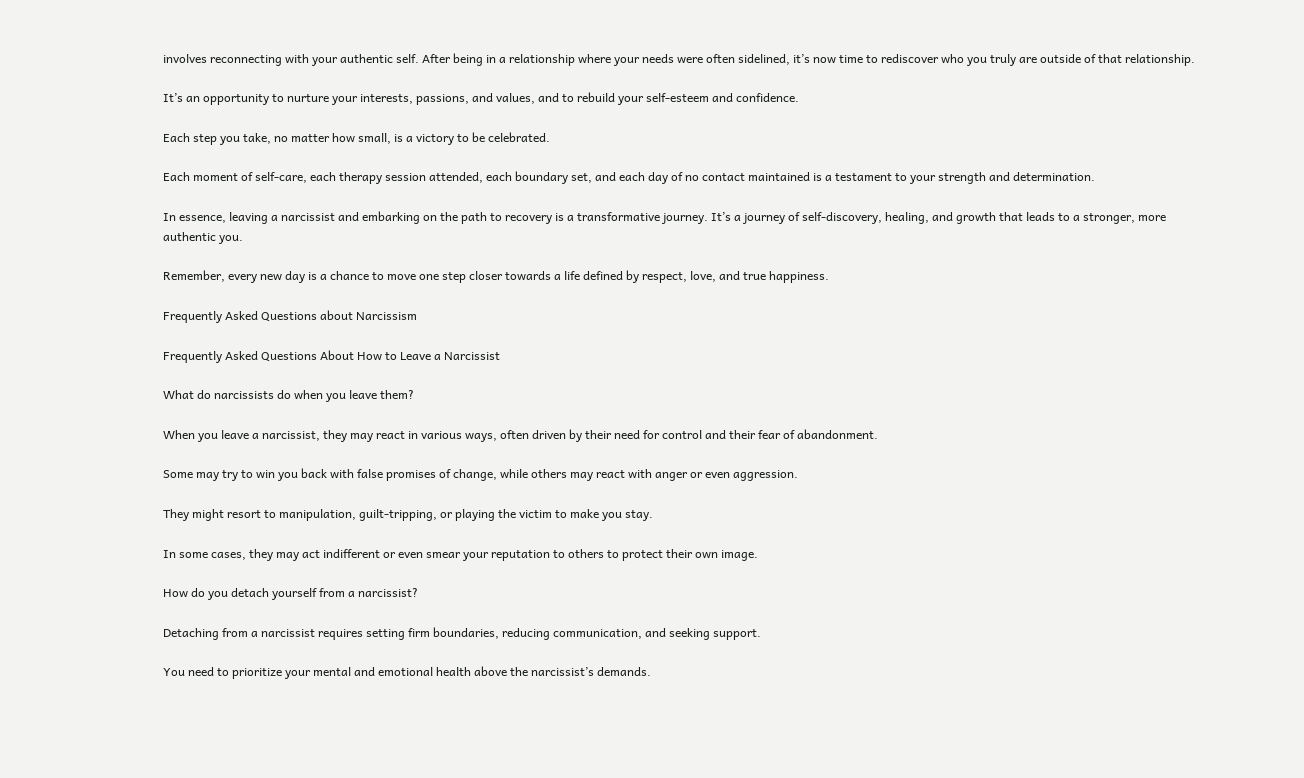involves reconnecting with your authentic self. After being in a relationship where your needs were often sidelined, it’s now time to rediscover who you truly are outside of that relationship.

It’s an opportunity to nurture your interests, passions, and values, and to rebuild your self-esteem and confidence.

Each step you take, no matter how small, is a victory to be celebrated.

Each moment of self-care, each therapy session attended, each boundary set, and each day of no contact maintained is a testament to your strength and determination.

In essence, leaving a narcissist and embarking on the path to recovery is a transformative journey. It’s a journey of self-discovery, healing, and growth that leads to a stronger, more authentic you.

Remember, every new day is a chance to move one step closer towards a life defined by respect, love, and true happiness.

Frequently Asked Questions about Narcissism

Frequently Asked Questions About How to Leave a Narcissist

What do narcissists do when you leave them?

When you leave a narcissist, they may react in various ways, often driven by their need for control and their fear of abandonment.

Some may try to win you back with false promises of change, while others may react with anger or even aggression.

They might resort to manipulation, guilt-tripping, or playing the victim to make you stay.

In some cases, they may act indifferent or even smear your reputation to others to protect their own image.

How do you detach yourself from a narcissist?

Detaching from a narcissist requires setting firm boundaries, reducing communication, and seeking support.

You need to prioritize your mental and emotional health above the narcissist’s demands.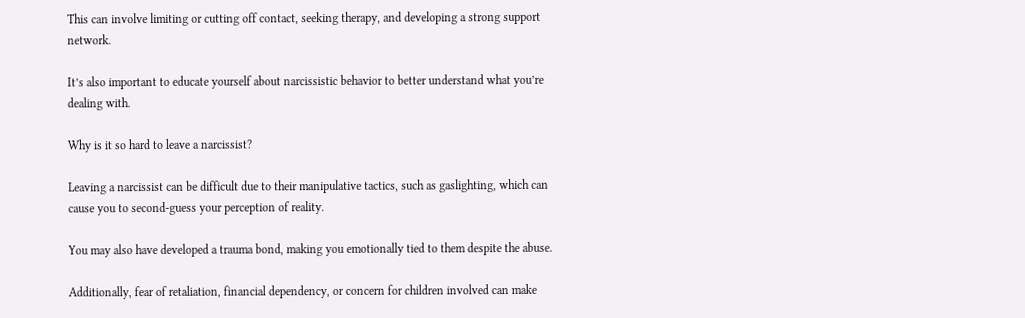This can involve limiting or cutting off contact, seeking therapy, and developing a strong support network.

It’s also important to educate yourself about narcissistic behavior to better understand what you’re dealing with.

Why is it so hard to leave a narcissist?

Leaving a narcissist can be difficult due to their manipulative tactics, such as gaslighting, which can cause you to second-guess your perception of reality.

You may also have developed a trauma bond, making you emotionally tied to them despite the abuse.

Additionally, fear of retaliation, financial dependency, or concern for children involved can make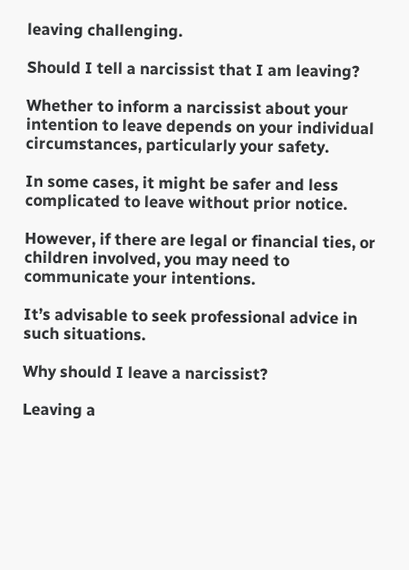leaving challenging.

Should I tell a narcissist that I am leaving?

Whether to inform a narcissist about your intention to leave depends on your individual circumstances, particularly your safety.

In some cases, it might be safer and less complicated to leave without prior notice.

However, if there are legal or financial ties, or children involved, you may need to communicate your intentions.

It’s advisable to seek professional advice in such situations.

Why should I leave a narcissist?

Leaving a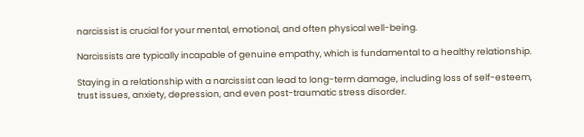narcissist is crucial for your mental, emotional, and often physical well-being.

Narcissists are typically incapable of genuine empathy, which is fundamental to a healthy relationship.

Staying in a relationship with a narcissist can lead to long-term damage, including loss of self-esteem, trust issues, anxiety, depression, and even post-traumatic stress disorder.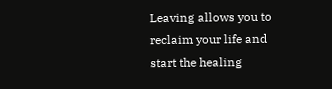Leaving allows you to reclaim your life and start the healing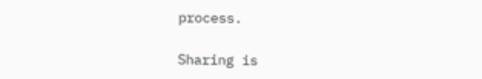process.

Sharing is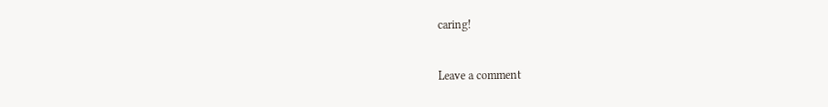caring!

Leave a comment